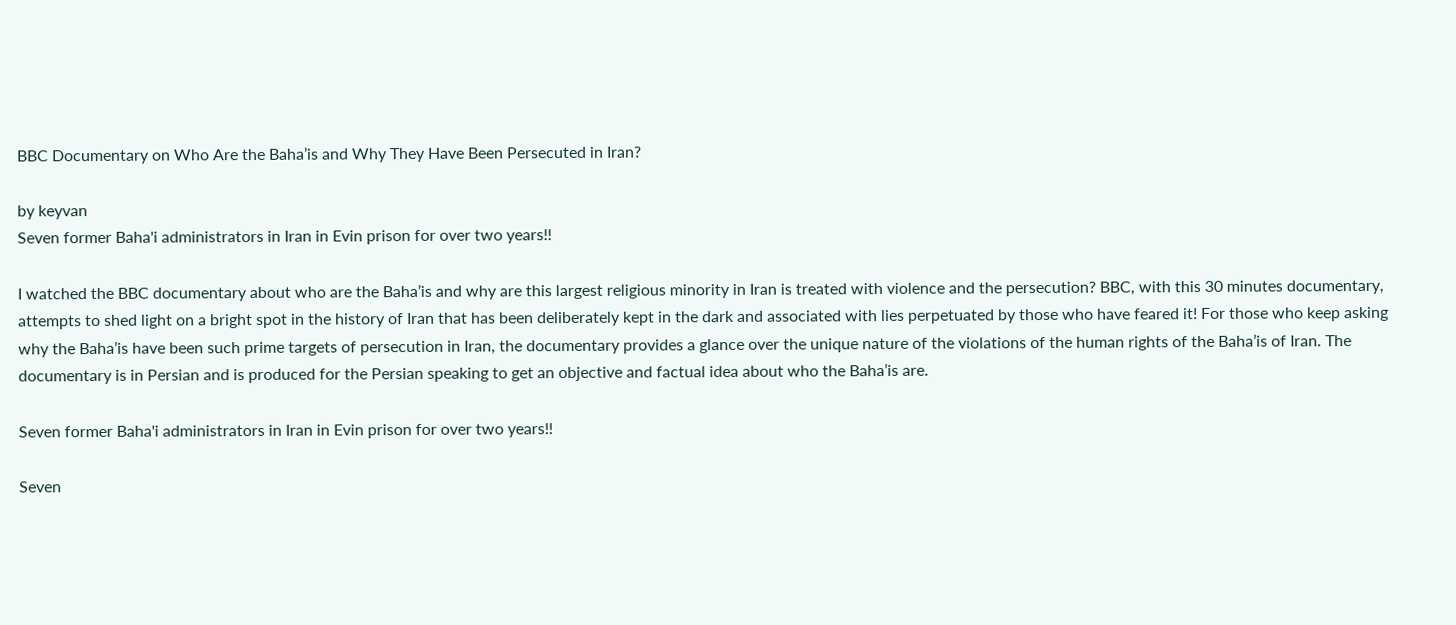BBC Documentary on Who Are the Baha’is and Why They Have Been Persecuted in Iran?

by keyvan
Seven former Baha'i administrators in Iran in Evin prison for over two years!!

I watched the BBC documentary about who are the Baha’is and why are this largest religious minority in Iran is treated with violence and the persecution? BBC, with this 30 minutes documentary, attempts to shed light on a bright spot in the history of Iran that has been deliberately kept in the dark and associated with lies perpetuated by those who have feared it! For those who keep asking why the Baha’is have been such prime targets of persecution in Iran, the documentary provides a glance over the unique nature of the violations of the human rights of the Baha’is of Iran. The documentary is in Persian and is produced for the Persian speaking to get an objective and factual idea about who the Baha’is are.

Seven former Baha'i administrators in Iran in Evin prison for over two years!!

Seven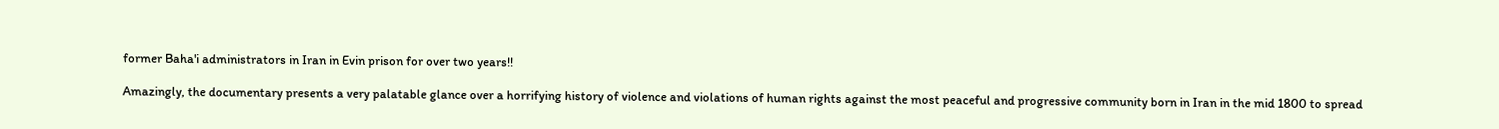former Baha'i administrators in Iran in Evin prison for over two years!!

Amazingly, the documentary presents a very palatable glance over a horrifying history of violence and violations of human rights against the most peaceful and progressive community born in Iran in the mid 1800 to spread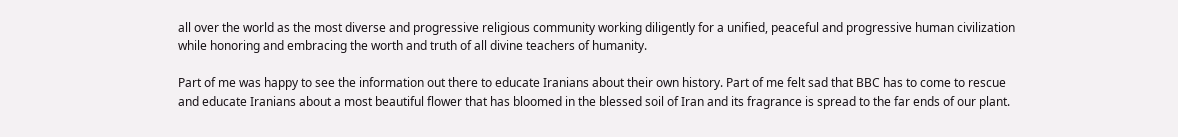all over the world as the most diverse and progressive religious community working diligently for a unified, peaceful and progressive human civilization while honoring and embracing the worth and truth of all divine teachers of humanity.

Part of me was happy to see the information out there to educate Iranians about their own history. Part of me felt sad that BBC has to come to rescue and educate Iranians about a most beautiful flower that has bloomed in the blessed soil of Iran and its fragrance is spread to the far ends of our plant.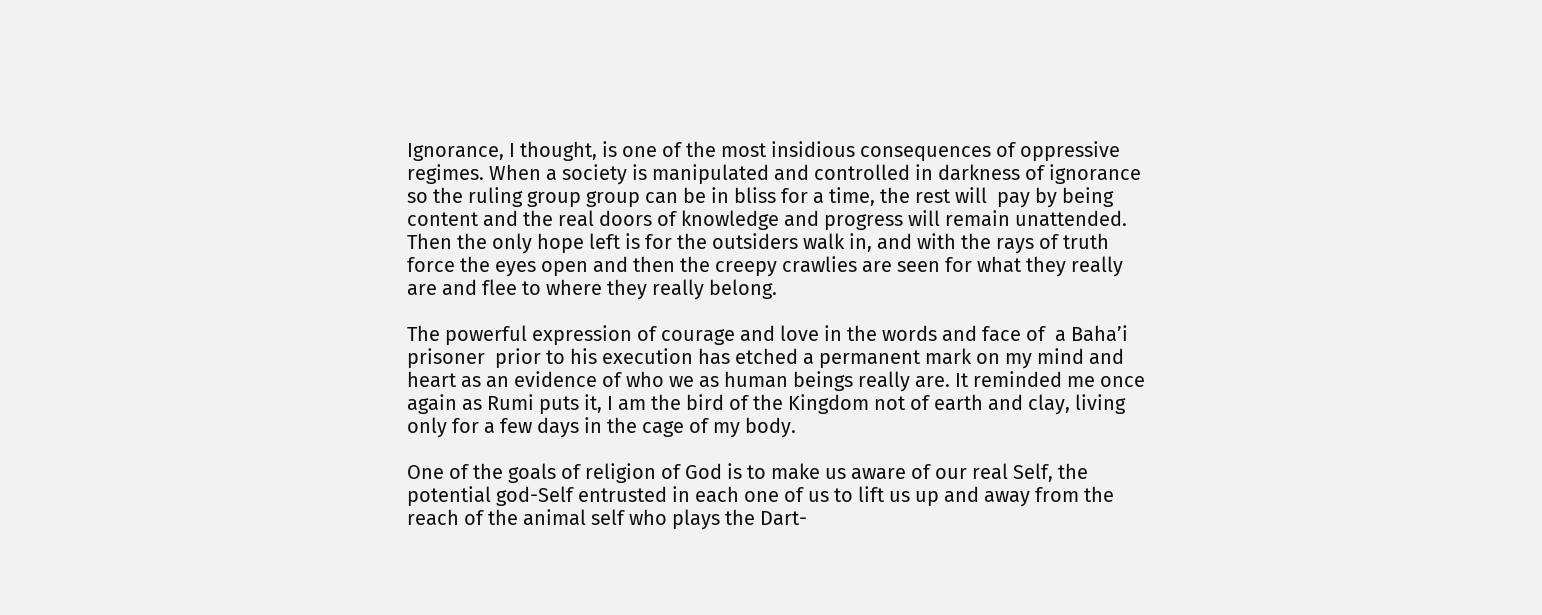Ignorance, I thought, is one of the most insidious consequences of oppressive regimes. When a society is manipulated and controlled in darkness of ignorance so the ruling group group can be in bliss for a time, the rest will  pay by being content and the real doors of knowledge and progress will remain unattended. Then the only hope left is for the outsiders walk in, and with the rays of truth force the eyes open and then the creepy crawlies are seen for what they really are and flee to where they really belong.

The powerful expression of courage and love in the words and face of  a Baha’i prisoner  prior to his execution has etched a permanent mark on my mind and heart as an evidence of who we as human beings really are. It reminded me once again as Rumi puts it, I am the bird of the Kingdom not of earth and clay, living only for a few days in the cage of my body.

One of the goals of religion of God is to make us aware of our real Self, the potential god-Self entrusted in each one of us to lift us up and away from the reach of the animal self who plays the Dart-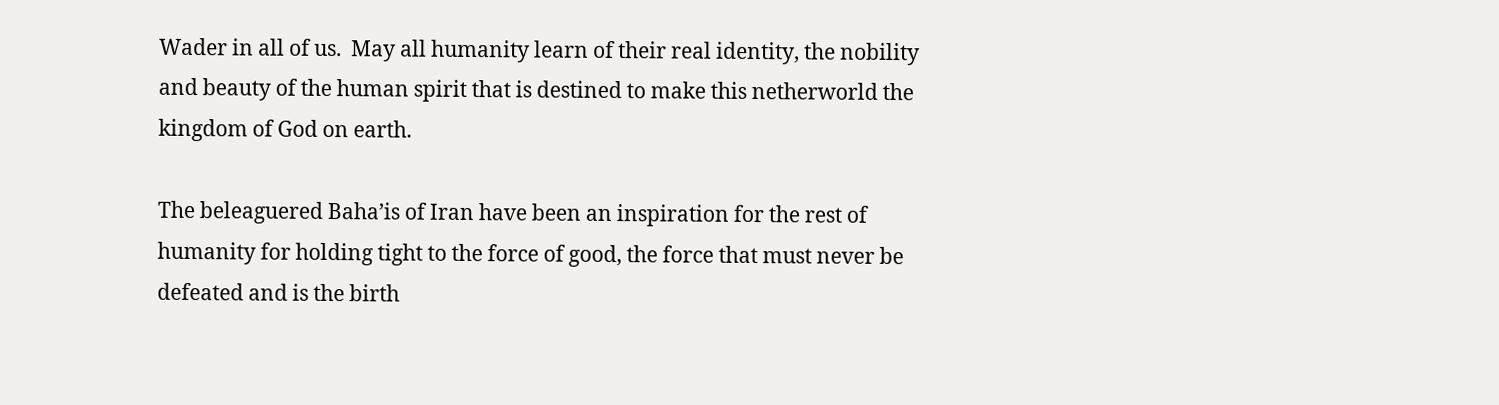Wader in all of us.  May all humanity learn of their real identity, the nobility and beauty of the human spirit that is destined to make this netherworld the kingdom of God on earth.

The beleaguered Baha’is of Iran have been an inspiration for the rest of humanity for holding tight to the force of good, the force that must never be defeated and is the birth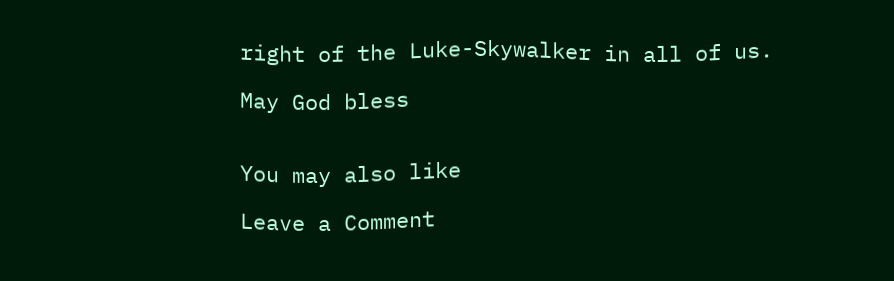right of the Luke-Skywalker in all of us.

May God bless


You may also like

Leave a Comment